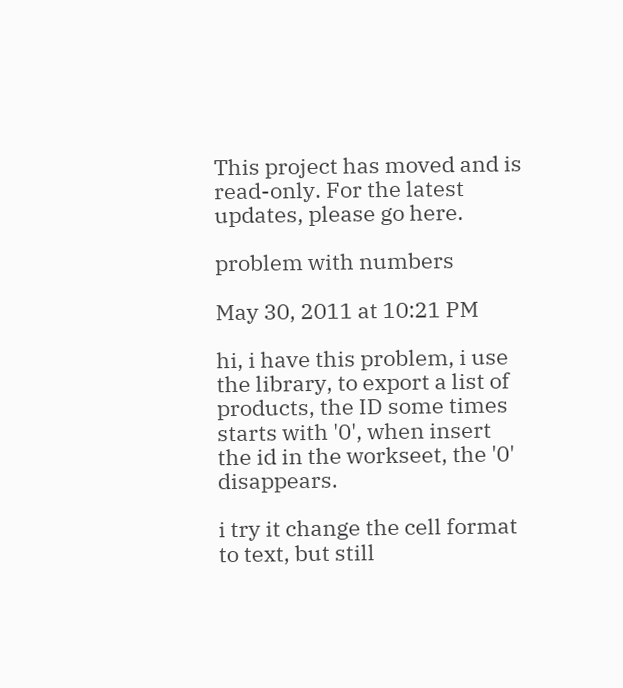This project has moved and is read-only. For the latest updates, please go here.

problem with numbers

May 30, 2011 at 10:21 PM

hi, i have this problem, i use the library, to export a list of products, the ID some times starts with '0', when insert the id in the workseet, the '0' disappears.

i try it change the cell format to text, but still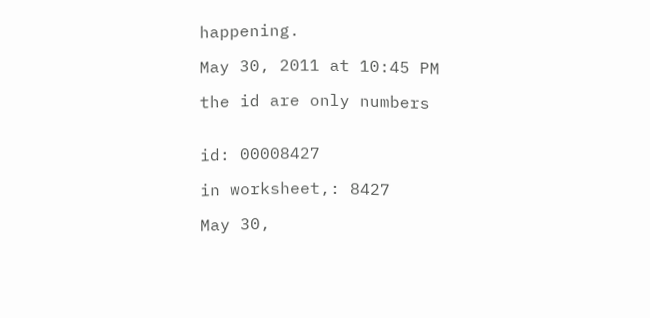happening.

May 30, 2011 at 10:45 PM

the id are only numbers


id: 00008427

in worksheet,: 8427

May 30,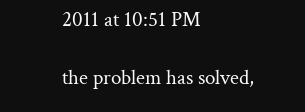2011 at 10:51 PM

the problem has solved,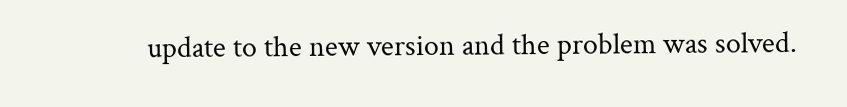update to the new version and the problem was solved.